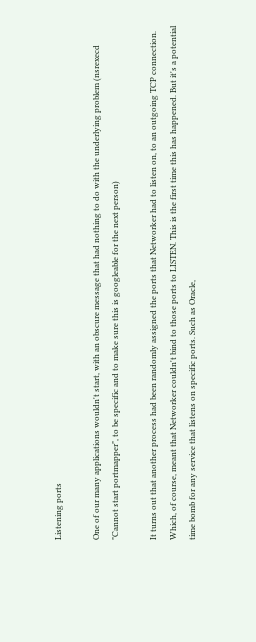Listening ports

One of our many applications wouldn't start, with an obscure message that had nothing to do with the underlying problem (nsrexecd "Cannot start portmapper", to be specific and to make sure this is googleable for the next person)

It turns out that another process had been randomly assigned the ports that Networker had to listen on, to an outgoing TCP connection. Which, of course, meant that Networker couldn't bind to those ports to LISTEN. This is the first time this has happened. But it's a potential time bomb for any service that listens on specific ports. Such as Oracle,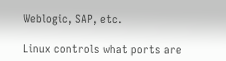Weblogic, SAP, etc.

Linux controls what ports are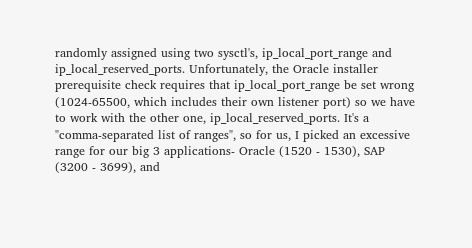randomly assigned using two sysctl's, ip_local_port_range and ip_local_reserved_ports. Unfortunately, the Oracle installer prerequisite check requires that ip_local_port_range be set wrong (1024-65500, which includes their own listener port) so we have to work with the other one, ip_local_reserved_ports. It's a "comma-separated list of ranges", so for us, I picked an excessive range for our big 3 applications- Oracle (1520 - 1530), SAP (3200 - 3699), and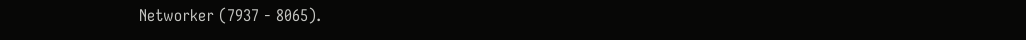Networker (7937 - 8065).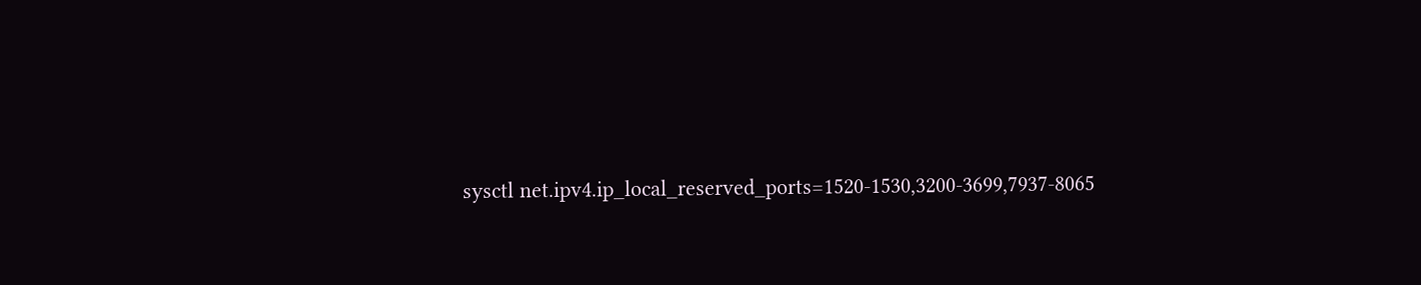sysctl net.ipv4.ip_local_reserved_ports=1520-1530,3200-3699,7937-8065